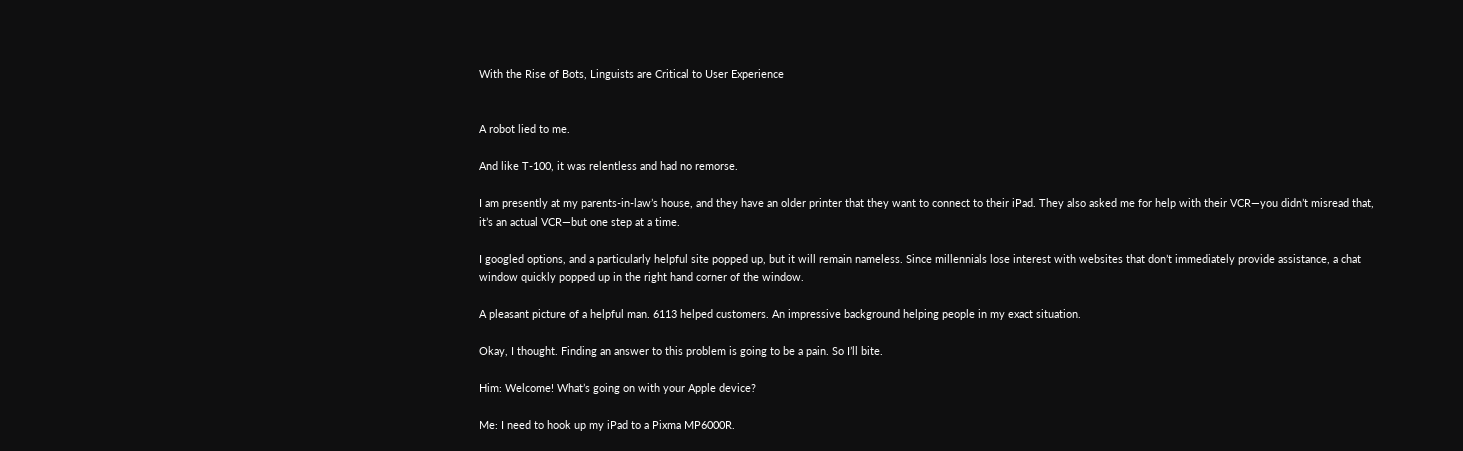With the Rise of Bots, Linguists are Critical to User Experience


A robot lied to me.

And like T-100, it was relentless and had no remorse.

I am presently at my parents-in-law’s house, and they have an older printer that they want to connect to their iPad. They also asked me for help with their VCR—you didn’t misread that, it’s an actual VCR—but one step at a time.

I googled options, and a particularly helpful site popped up, but it will remain nameless. Since millennials lose interest with websites that don’t immediately provide assistance, a chat window quickly popped up in the right hand corner of the window.

A pleasant picture of a helpful man. 6113 helped customers. An impressive background helping people in my exact situation.

Okay, I thought. Finding an answer to this problem is going to be a pain. So I’ll bite.

Him: Welcome! What’s going on with your Apple device?

Me: I need to hook up my iPad to a Pixma MP6000R.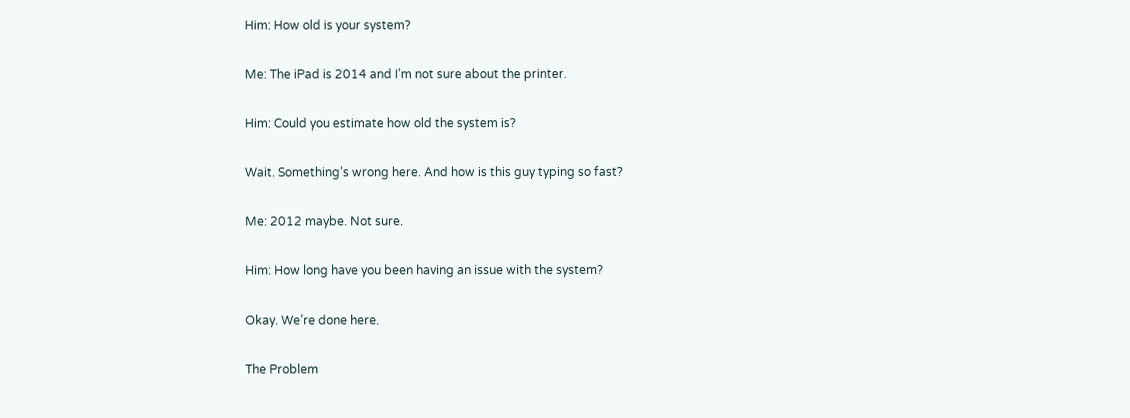Him: How old is your system?

Me: The iPad is 2014 and I’m not sure about the printer.

Him: Could you estimate how old the system is?

Wait. Something’s wrong here. And how is this guy typing so fast?

Me: 2012 maybe. Not sure.

Him: How long have you been having an issue with the system?

Okay. We’re done here.

The Problem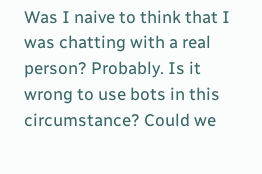Was I naive to think that I was chatting with a real person? Probably. Is it wrong to use bots in this circumstance? Could we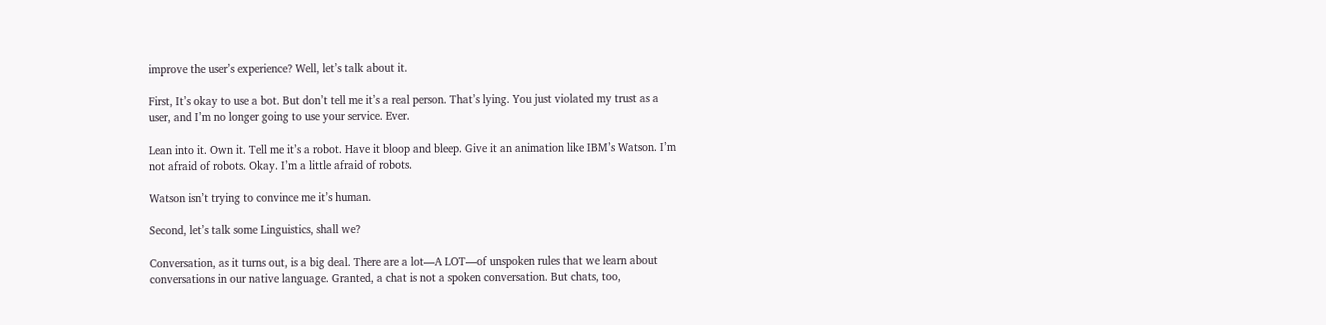improve the user’s experience? Well, let’s talk about it.

First, It’s okay to use a bot. But don’t tell me it’s a real person. That’s lying. You just violated my trust as a user, and I’m no longer going to use your service. Ever.

Lean into it. Own it. Tell me it’s a robot. Have it bloop and bleep. Give it an animation like IBM’s Watson. I’m not afraid of robots. Okay. I’m a little afraid of robots.

Watson isn’t trying to convince me it’s human.

Second, let’s talk some Linguistics, shall we?

Conversation, as it turns out, is a big deal. There are a lot—A LOT—of unspoken rules that we learn about conversations in our native language. Granted, a chat is not a spoken conversation. But chats, too,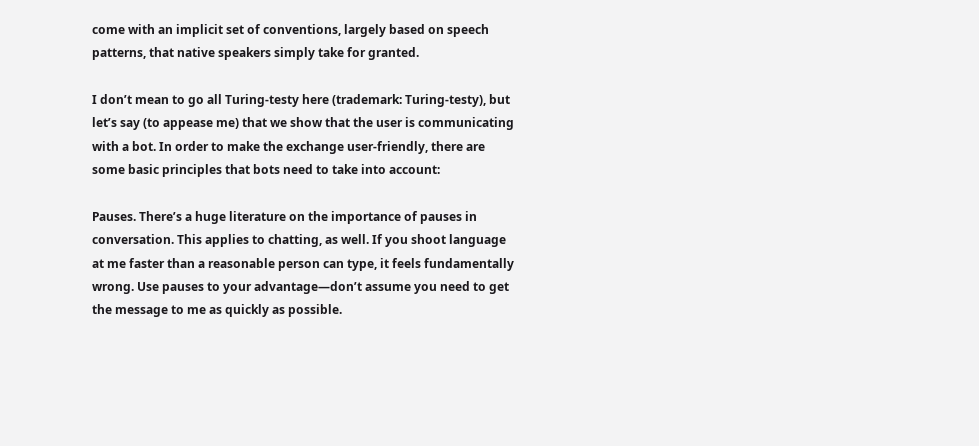come with an implicit set of conventions, largely based on speech patterns, that native speakers simply take for granted.

I don’t mean to go all Turing-testy here (trademark: Turing-testy), but let’s say (to appease me) that we show that the user is communicating with a bot. In order to make the exchange user-friendly, there are some basic principles that bots need to take into account:

Pauses. There’s a huge literature on the importance of pauses in conversation. This applies to chatting, as well. If you shoot language at me faster than a reasonable person can type, it feels fundamentally wrong. Use pauses to your advantage—don’t assume you need to get the message to me as quickly as possible.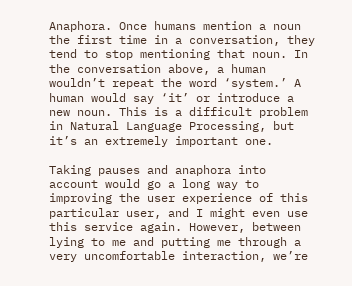Anaphora. Once humans mention a noun the first time in a conversation, they tend to stop mentioning that noun. In the conversation above, a human wouldn’t repeat the word ‘system.’ A human would say ‘it’ or introduce a new noun. This is a difficult problem in Natural Language Processing, but it’s an extremely important one.

Taking pauses and anaphora into account would go a long way to improving the user experience of this particular user, and I might even use this service again. However, between lying to me and putting me through a very uncomfortable interaction, we’re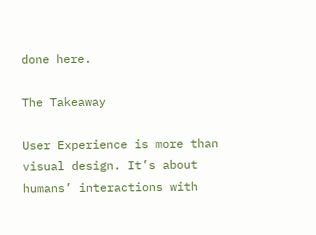done here.

The Takeaway

User Experience is more than visual design. It’s about humans’ interactions with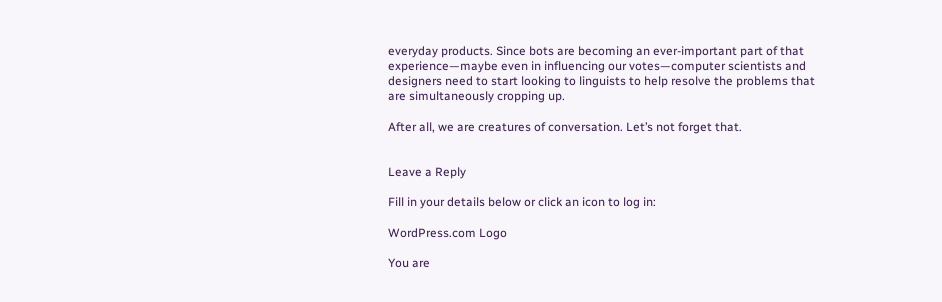everyday products. Since bots are becoming an ever-important part of that experience—maybe even in influencing our votes—computer scientists and designers need to start looking to linguists to help resolve the problems that are simultaneously cropping up.

After all, we are creatures of conversation. Let’s not forget that.


Leave a Reply

Fill in your details below or click an icon to log in:

WordPress.com Logo

You are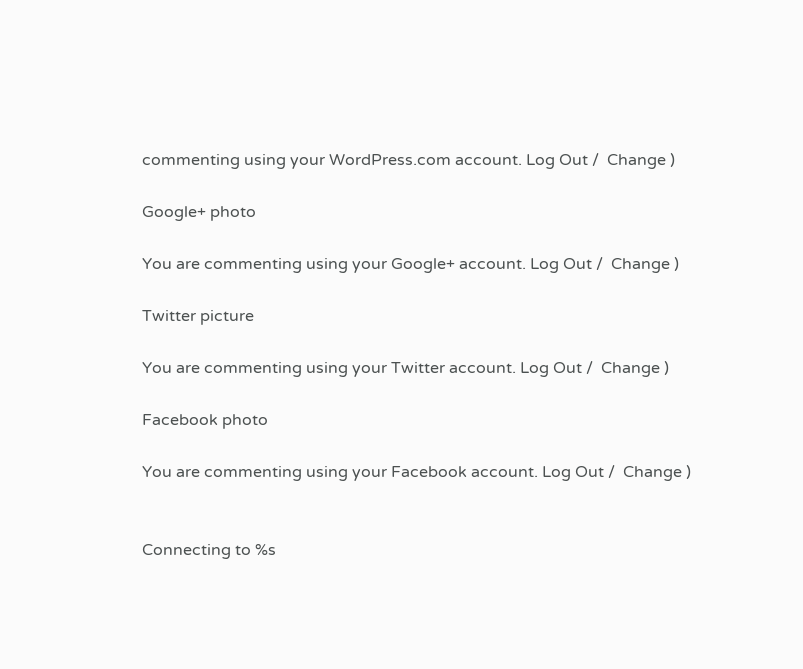commenting using your WordPress.com account. Log Out /  Change )

Google+ photo

You are commenting using your Google+ account. Log Out /  Change )

Twitter picture

You are commenting using your Twitter account. Log Out /  Change )

Facebook photo

You are commenting using your Facebook account. Log Out /  Change )


Connecting to %s